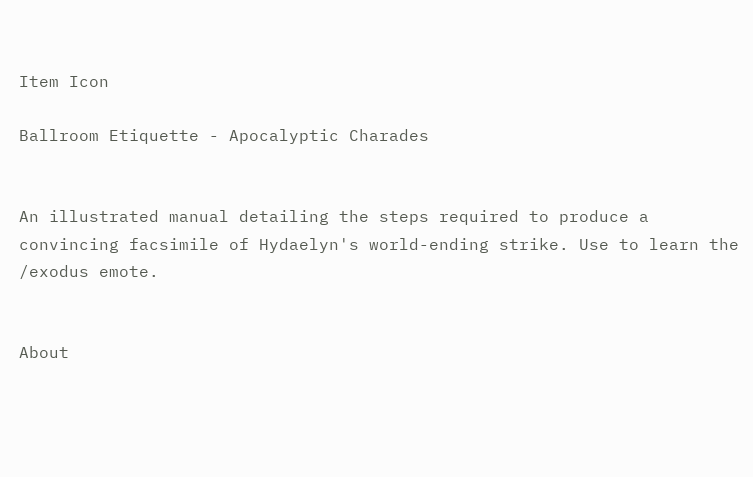Item Icon

Ballroom Etiquette - Apocalyptic Charades


An illustrated manual detailing the steps required to produce a convincing facsimile of Hydaelyn's world-ending strike. Use to learn the /exodus emote.


About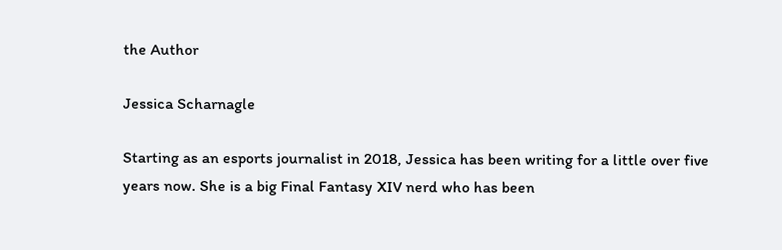the Author

Jessica Scharnagle

Starting as an esports journalist in 2018, Jessica has been writing for a little over five years now. She is a big Final Fantasy XIV nerd who has been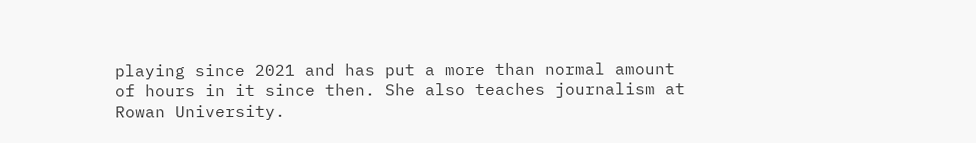playing since 2021 and has put a more than normal amount of hours in it since then. She also teaches journalism at Rowan University.